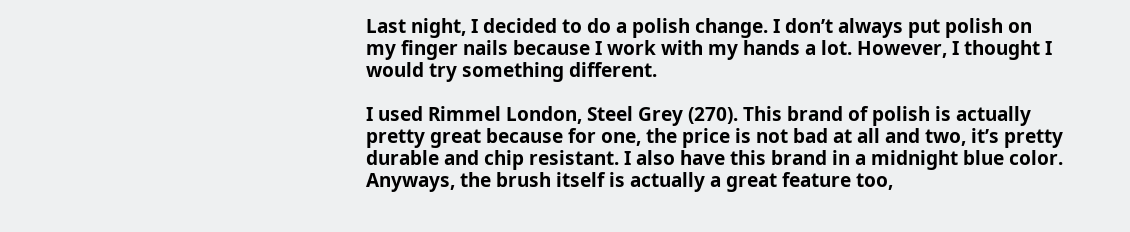Last night, I decided to do a polish change. I don’t always put polish on my finger nails because I work with my hands a lot. However, I thought I would try something different.

I used Rimmel London, Steel Grey (270). This brand of polish is actually pretty great because for one, the price is not bad at all and two, it’s pretty durable and chip resistant. I also have this brand in a midnight blue color. Anyways, the brush itself is actually a great feature too,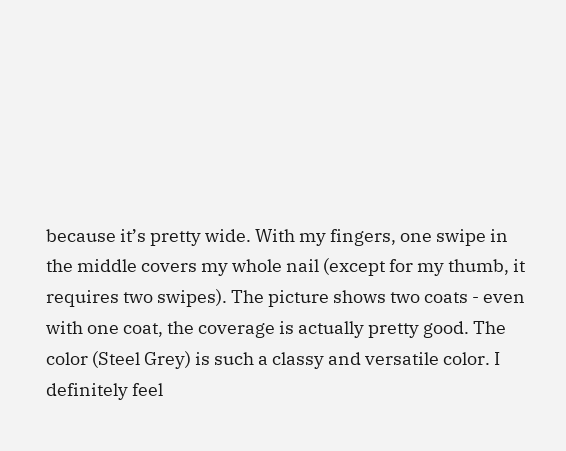because it’s pretty wide. With my fingers, one swipe in the middle covers my whole nail (except for my thumb, it requires two swipes). The picture shows two coats - even with one coat, the coverage is actually pretty good. The color (Steel Grey) is such a classy and versatile color. I definitely feel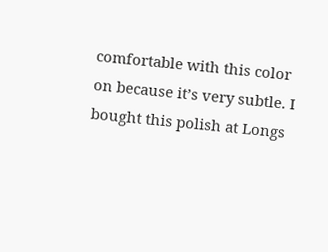comfortable with this color on because it’s very subtle. I bought this polish at Longs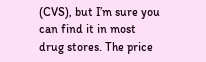(CVS), but I’m sure you can find it in most drug stores. The price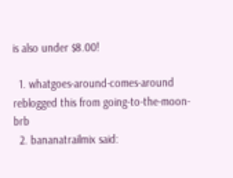is also under $8.00!

  1. whatgoes-around-comes-around reblogged this from going-to-the-moon-brb
  2. bananatrailmix said: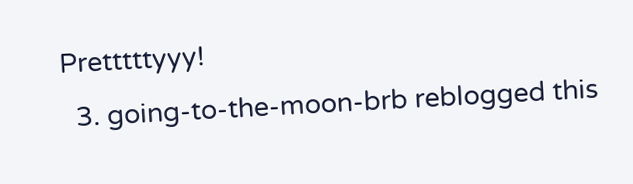Pretttttyyy!
  3. going-to-the-moon-brb reblogged this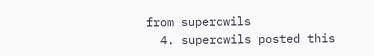from supercwils
  4. supercwils posted this